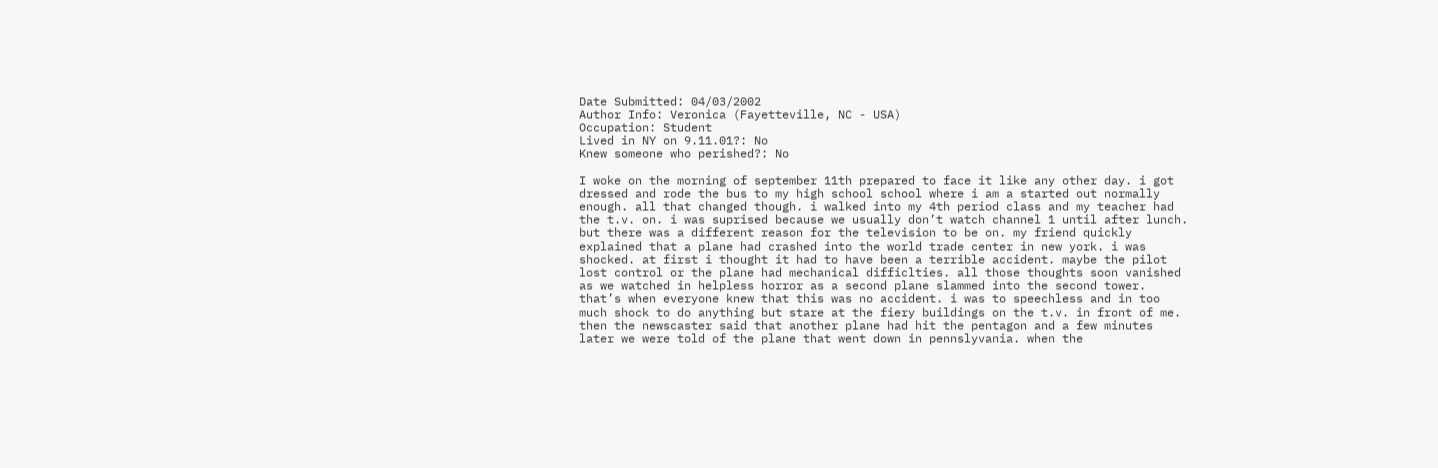Date Submitted: 04/03/2002
Author Info: Veronica (Fayetteville, NC - USA)
Occupation: Student
Lived in NY on 9.11.01?: No
Knew someone who perished?: No

I woke on the morning of september 11th prepared to face it like any other day. i got dressed and rode the bus to my high school school where i am a started out normally enough. all that changed though. i walked into my 4th period class and my teacher had the t.v. on. i was suprised because we usually don’t watch channel 1 until after lunch. but there was a different reason for the television to be on. my friend quickly explained that a plane had crashed into the world trade center in new york. i was shocked. at first i thought it had to have been a terrible accident. maybe the pilot lost control or the plane had mechanical difficlties. all those thoughts soon vanished as we watched in helpless horror as a second plane slammed into the second tower. that’s when everyone knew that this was no accident. i was to speechless and in too much shock to do anything but stare at the fiery buildings on the t.v. in front of me. then the newscaster said that another plane had hit the pentagon and a few minutes later we were told of the plane that went down in pennslyvania. when the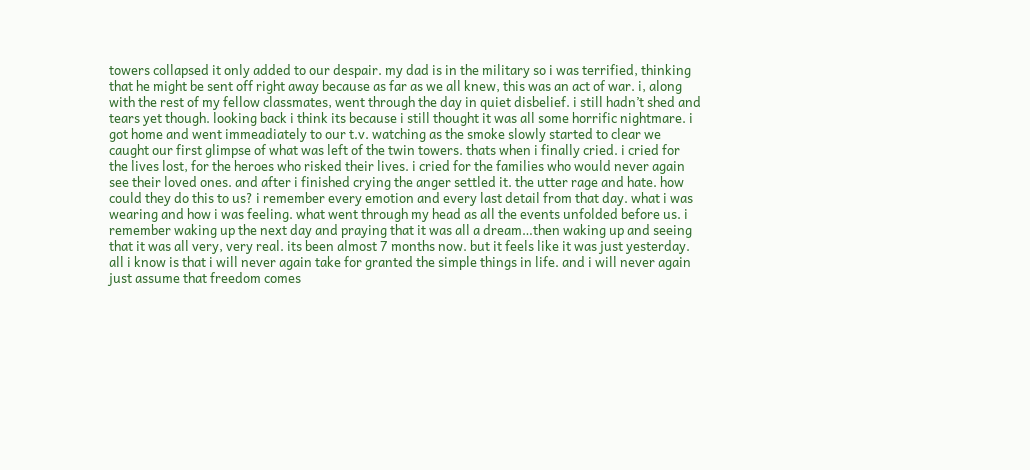towers collapsed it only added to our despair. my dad is in the military so i was terrified, thinking that he might be sent off right away because as far as we all knew, this was an act of war. i, along with the rest of my fellow classmates, went through the day in quiet disbelief. i still hadn’t shed and tears yet though. looking back i think its because i still thought it was all some horrific nightmare. i got home and went immeadiately to our t.v. watching as the smoke slowly started to clear we caught our first glimpse of what was left of the twin towers. thats when i finally cried. i cried for the lives lost, for the heroes who risked their lives. i cried for the families who would never again see their loved ones. and after i finished crying the anger settled it. the utter rage and hate. how could they do this to us? i remember every emotion and every last detail from that day. what i was wearing and how i was feeling. what went through my head as all the events unfolded before us. i remember waking up the next day and praying that it was all a dream…then waking up and seeing that it was all very, very real. its been almost 7 months now. but it feels like it was just yesterday. all i know is that i will never again take for granted the simple things in life. and i will never again just assume that freedom comes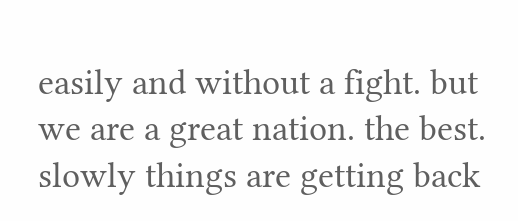easily and without a fight. but we are a great nation. the best. slowly things are getting back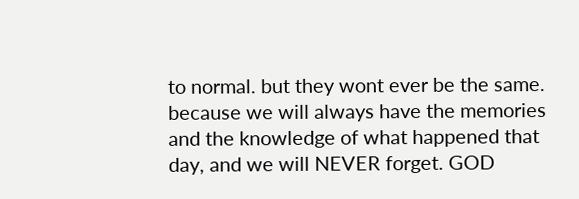to normal. but they wont ever be the same. because we will always have the memories and the knowledge of what happened that day, and we will NEVER forget. GOD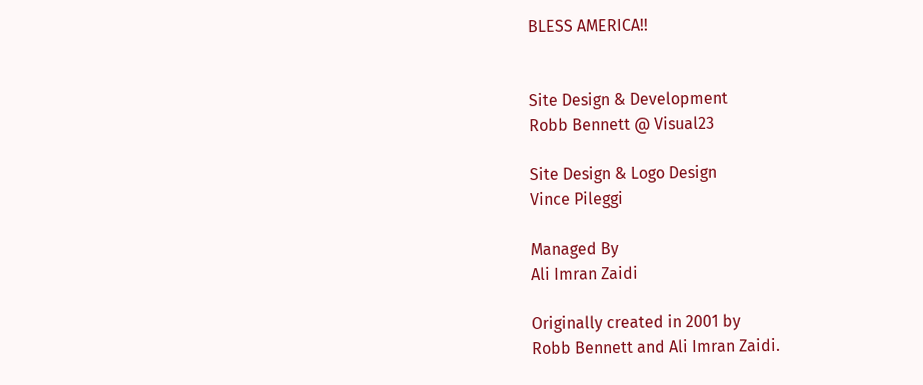BLESS AMERICA!!


Site Design & Development
Robb Bennett @ Visual23

Site Design & Logo Design
Vince Pileggi

Managed By
Ali Imran Zaidi

Originally created in 2001 by
Robb Bennett and Ali Imran Zaidi.